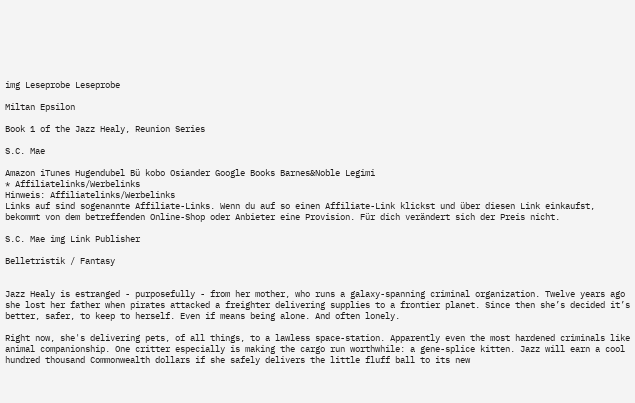img Leseprobe Leseprobe

Miltan Epsilon

Book 1 of the Jazz Healy, Reunion Series

S.C. Mae

Amazon iTunes Hugendubel Bü kobo Osiander Google Books Barnes&Noble Legimi
* Affiliatelinks/Werbelinks
Hinweis: Affiliatelinks/Werbelinks
Links auf sind sogenannte Affiliate-Links. Wenn du auf so einen Affiliate-Link klickst und über diesen Link einkaufst, bekommt von dem betreffenden Online-Shop oder Anbieter eine Provision. Für dich verändert sich der Preis nicht.

S.C. Mae img Link Publisher

Belletristik / Fantasy


Jazz Healy is estranged - purposefully - from her mother, who runs a galaxy-spanning criminal organization. Twelve years ago she lost her father when pirates attacked a freighter delivering supplies to a frontier planet. Since then she’s decided it’s better, safer, to keep to herself. Even if means being alone. And often lonely.

Right now, she's delivering pets, of all things, to a lawless space-station. Apparently even the most hardened criminals like animal companionship. One critter especially is making the cargo run worthwhile: a gene-splice kitten. Jazz will earn a cool hundred thousand Commonwealth dollars if she safely delivers the little fluff ball to its new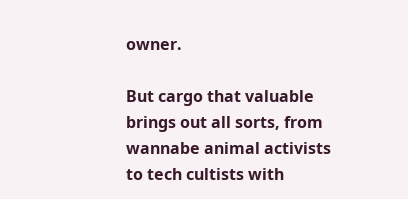owner.

But cargo that valuable brings out all sorts, from wannabe animal activists to tech cultists with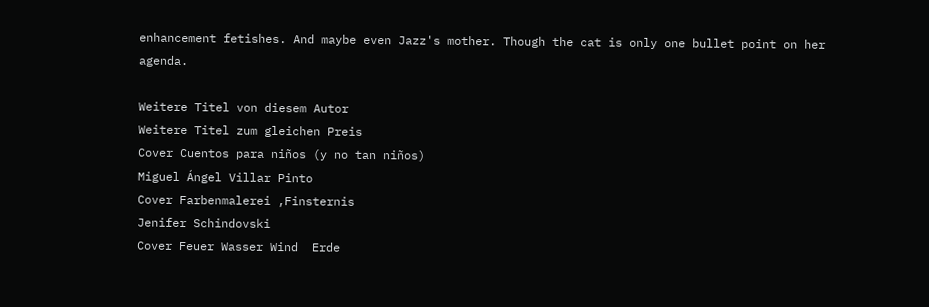enhancement fetishes. And maybe even Jazz's mother. Though the cat is only one bullet point on her agenda.

Weitere Titel von diesem Autor
Weitere Titel zum gleichen Preis
Cover Cuentos para niños (y no tan niños)
Miguel Ángel Villar Pinto
Cover Farbenmalerei ,Finsternis
Jenifer Schindovski
Cover Feuer Wasser Wind  Erde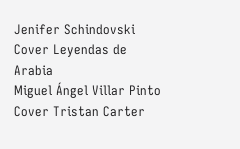Jenifer Schindovski
Cover Leyendas de Arabia
Miguel Ángel Villar Pinto
Cover Tristan Carter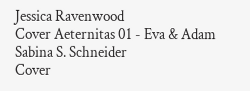Jessica Ravenwood
Cover Aeternitas 01 - Eva & Adam
Sabina S. Schneider
Cover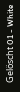Gelöscht 01 - White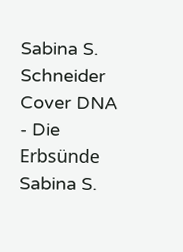Sabina S. Schneider
Cover DNA - Die Erbsünde
Sabina S.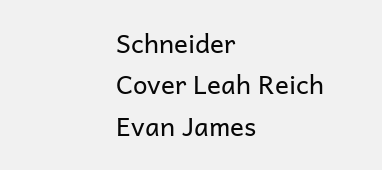Schneider
Cover Leah Reich
Evan James